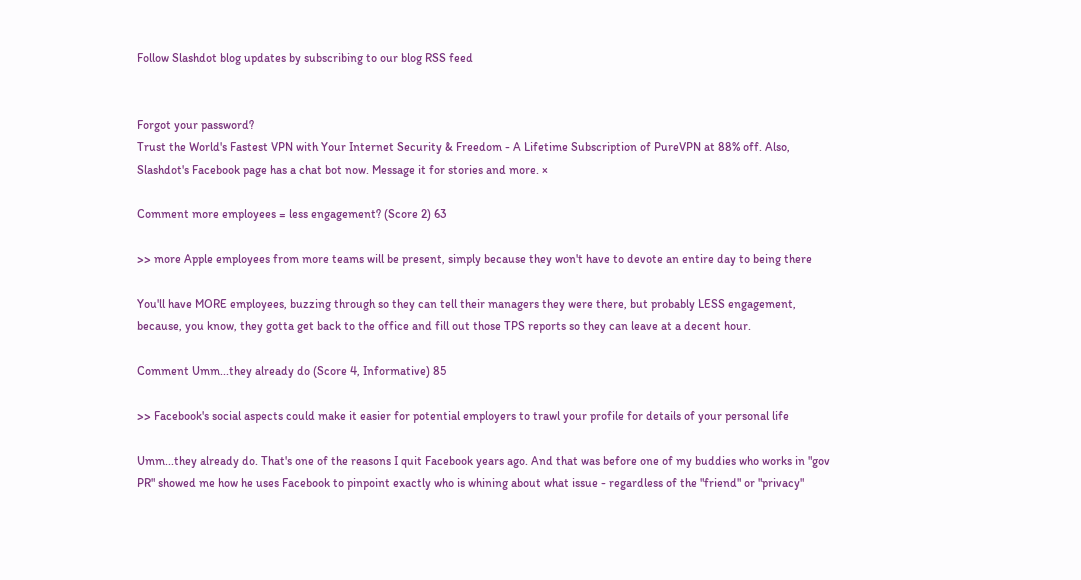Follow Slashdot blog updates by subscribing to our blog RSS feed


Forgot your password?
Trust the World's Fastest VPN with Your Internet Security & Freedom - A Lifetime Subscription of PureVPN at 88% off. Also, Slashdot's Facebook page has a chat bot now. Message it for stories and more. ×

Comment more employees = less engagement? (Score 2) 63

>> more Apple employees from more teams will be present, simply because they won't have to devote an entire day to being there

You'll have MORE employees, buzzing through so they can tell their managers they were there, but probably LESS engagement, because, you know, they gotta get back to the office and fill out those TPS reports so they can leave at a decent hour.

Comment Umm...they already do (Score 4, Informative) 85

>> Facebook's social aspects could make it easier for potential employers to trawl your profile for details of your personal life

Umm...they already do. That's one of the reasons I quit Facebook years ago. And that was before one of my buddies who works in "gov PR" showed me how he uses Facebook to pinpoint exactly who is whining about what issue - regardless of the "friend" or "privacy"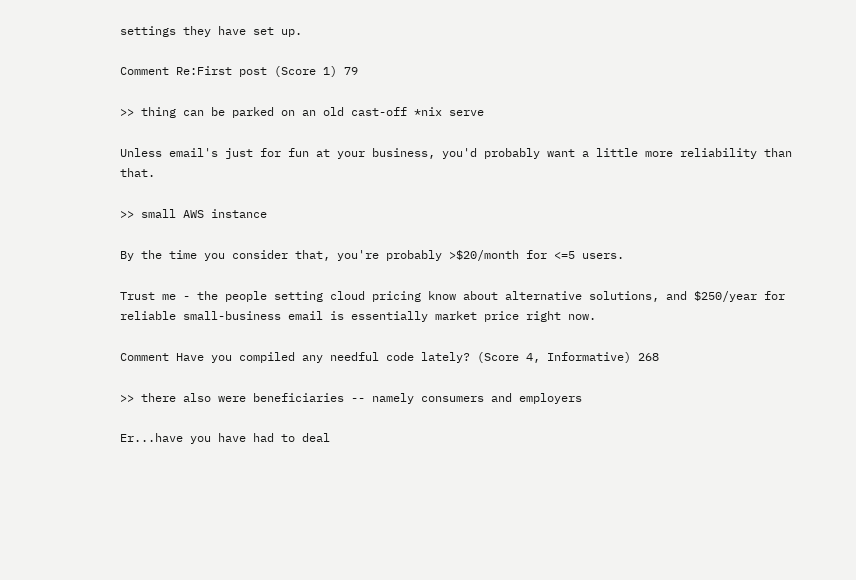settings they have set up.

Comment Re:First post (Score 1) 79

>> thing can be parked on an old cast-off *nix serve

Unless email's just for fun at your business, you'd probably want a little more reliability than that.

>> small AWS instance

By the time you consider that, you're probably >$20/month for <=5 users.

Trust me - the people setting cloud pricing know about alternative solutions, and $250/year for reliable small-business email is essentially market price right now.

Comment Have you compiled any needful code lately? (Score 4, Informative) 268

>> there also were beneficiaries -- namely consumers and employers

Er...have you have had to deal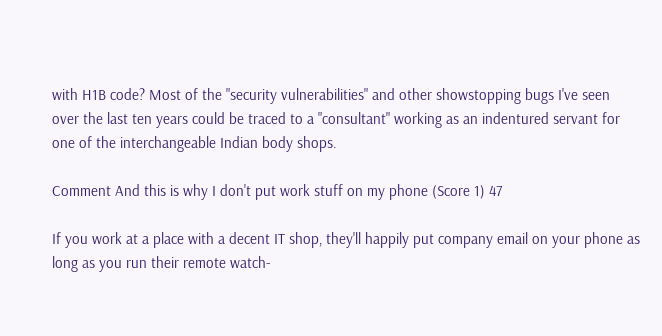with H1B code? Most of the "security vulnerabilities" and other showstopping bugs I've seen over the last ten years could be traced to a "consultant" working as an indentured servant for one of the interchangeable Indian body shops.

Comment And this is why I don't put work stuff on my phone (Score 1) 47

If you work at a place with a decent IT shop, they'll happily put company email on your phone as long as you run their remote watch-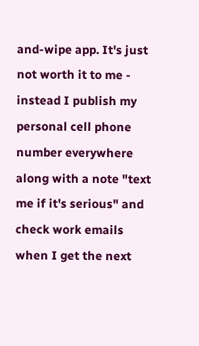and-wipe app. It's just not worth it to me - instead I publish my personal cell phone number everywhere along with a note "text me if it's serious" and check work emails when I get the next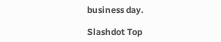business day.

Slashdot Top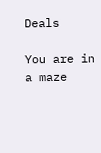Deals

You are in a maze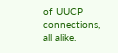of UUCP connections, all alike.